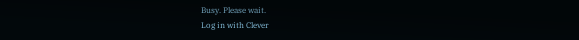Busy. Please wait.
Log in with Clever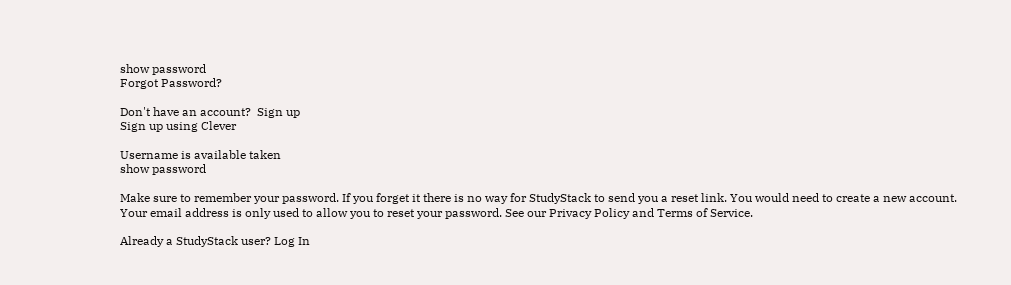show password
Forgot Password?

Don't have an account?  Sign up
Sign up using Clever

Username is available taken
show password

Make sure to remember your password. If you forget it there is no way for StudyStack to send you a reset link. You would need to create a new account.
Your email address is only used to allow you to reset your password. See our Privacy Policy and Terms of Service.

Already a StudyStack user? Log In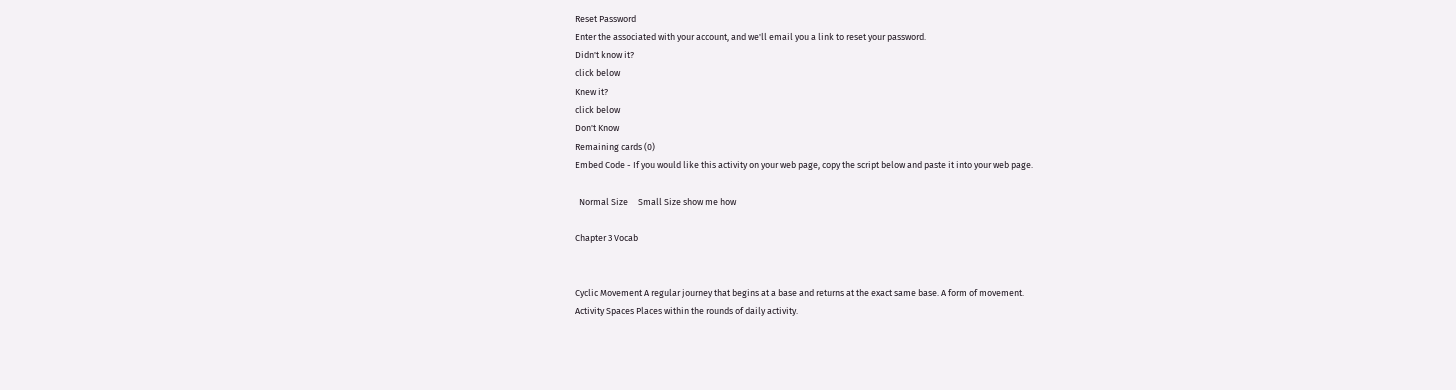Reset Password
Enter the associated with your account, and we'll email you a link to reset your password.
Didn't know it?
click below
Knew it?
click below
Don't Know
Remaining cards (0)
Embed Code - If you would like this activity on your web page, copy the script below and paste it into your web page.

  Normal Size     Small Size show me how

Chapter 3 Vocab


Cyclic Movement A regular journey that begins at a base and returns at the exact same base. A form of movement.
Activity Spaces Places within the rounds of daily activity.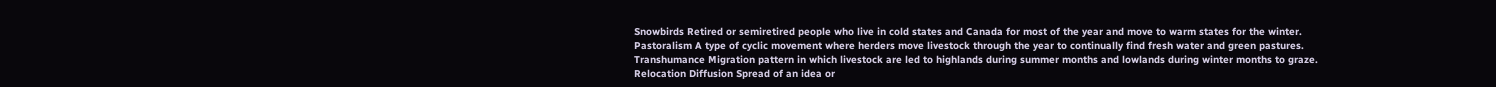Snowbirds Retired or semiretired people who live in cold states and Canada for most of the year and move to warm states for the winter.
Pastoralism A type of cyclic movement where herders move livestock through the year to continually find fresh water and green pastures.
Transhumance Migration pattern in which livestock are led to highlands during summer months and lowlands during winter months to graze.
Relocation Diffusion Spread of an idea or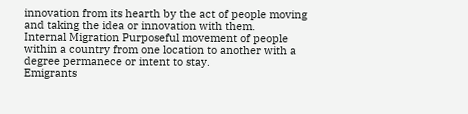innovation from its hearth by the act of people moving and taking the idea or innovation with them.
Internal Migration Purposeful movement of people within a country from one location to another with a degree permanece or intent to stay.
Emigrants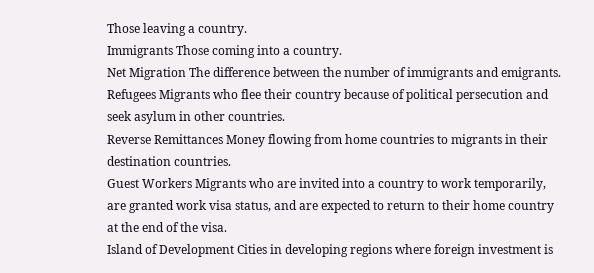Those leaving a country.
Immigrants Those coming into a country.
Net Migration The difference between the number of immigrants and emigrants.
Refugees Migrants who flee their country because of political persecution and seek asylum in other countries.
Reverse Remittances Money flowing from home countries to migrants in their destination countries.
Guest Workers Migrants who are invited into a country to work temporarily, are granted work visa status, and are expected to return to their home country at the end of the visa.
Island of Development Cities in developing regions where foreign investment is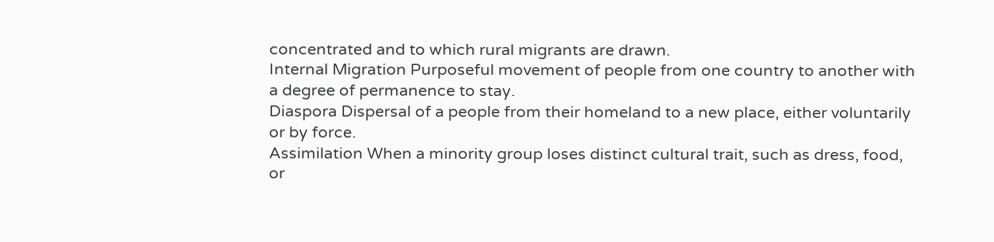concentrated and to which rural migrants are drawn.
Internal Migration Purposeful movement of people from one country to another with a degree of permanence to stay.
Diaspora Dispersal of a people from their homeland to a new place, either voluntarily or by force.
Assimilation When a minority group loses distinct cultural trait, such as dress, food, or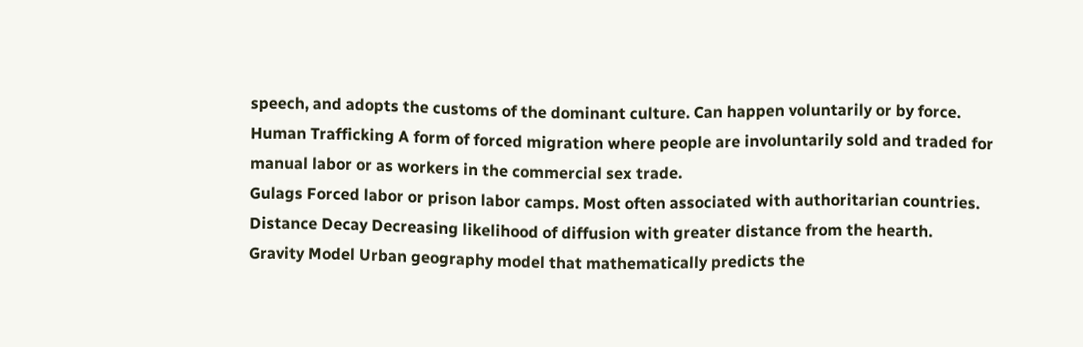speech, and adopts the customs of the dominant culture. Can happen voluntarily or by force.
Human Trafficking A form of forced migration where people are involuntarily sold and traded for manual labor or as workers in the commercial sex trade.
Gulags Forced labor or prison labor camps. Most often associated with authoritarian countries.
Distance Decay Decreasing likelihood of diffusion with greater distance from the hearth.
Gravity Model Urban geography model that mathematically predicts the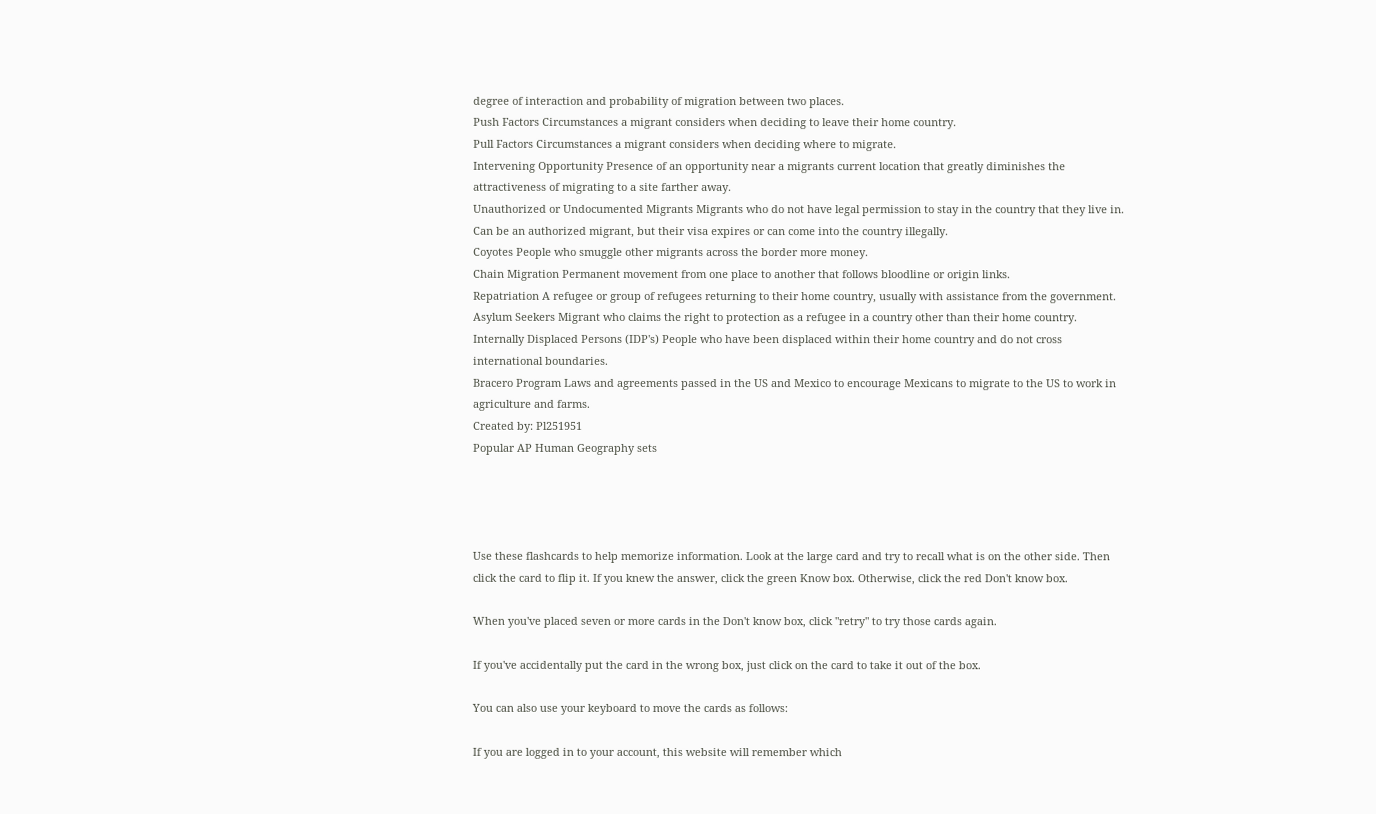degree of interaction and probability of migration between two places.
Push Factors Circumstances a migrant considers when deciding to leave their home country.
Pull Factors Circumstances a migrant considers when deciding where to migrate.
Intervening Opportunity Presence of an opportunity near a migrants current location that greatly diminishes the attractiveness of migrating to a site farther away.
Unauthorized or Undocumented Migrants Migrants who do not have legal permission to stay in the country that they live in. Can be an authorized migrant, but their visa expires or can come into the country illegally.
Coyotes People who smuggle other migrants across the border more money.
Chain Migration Permanent movement from one place to another that follows bloodline or origin links.
Repatriation A refugee or group of refugees returning to their home country, usually with assistance from the government.
Asylum Seekers Migrant who claims the right to protection as a refugee in a country other than their home country.
Internally Displaced Persons (IDP's) People who have been displaced within their home country and do not cross international boundaries.
Bracero Program Laws and agreements passed in the US and Mexico to encourage Mexicans to migrate to the US to work in agriculture and farms.
Created by: Pl251951
Popular AP Human Geography sets




Use these flashcards to help memorize information. Look at the large card and try to recall what is on the other side. Then click the card to flip it. If you knew the answer, click the green Know box. Otherwise, click the red Don't know box.

When you've placed seven or more cards in the Don't know box, click "retry" to try those cards again.

If you've accidentally put the card in the wrong box, just click on the card to take it out of the box.

You can also use your keyboard to move the cards as follows:

If you are logged in to your account, this website will remember which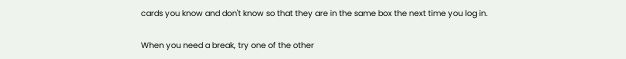cards you know and don't know so that they are in the same box the next time you log in.

When you need a break, try one of the other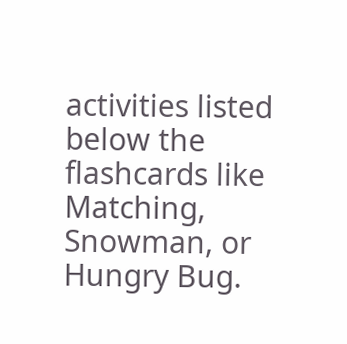activities listed below the flashcards like Matching, Snowman, or Hungry Bug.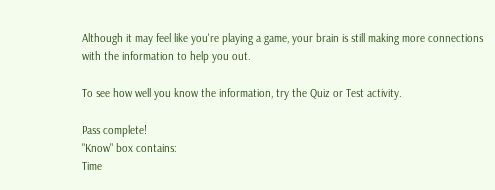Although it may feel like you're playing a game, your brain is still making more connections with the information to help you out.

To see how well you know the information, try the Quiz or Test activity.

Pass complete!
"Know" box contains:
Time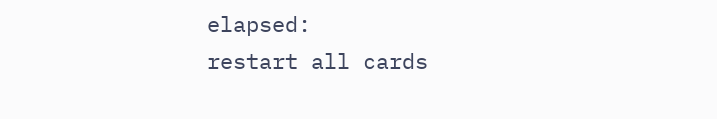elapsed:
restart all cards